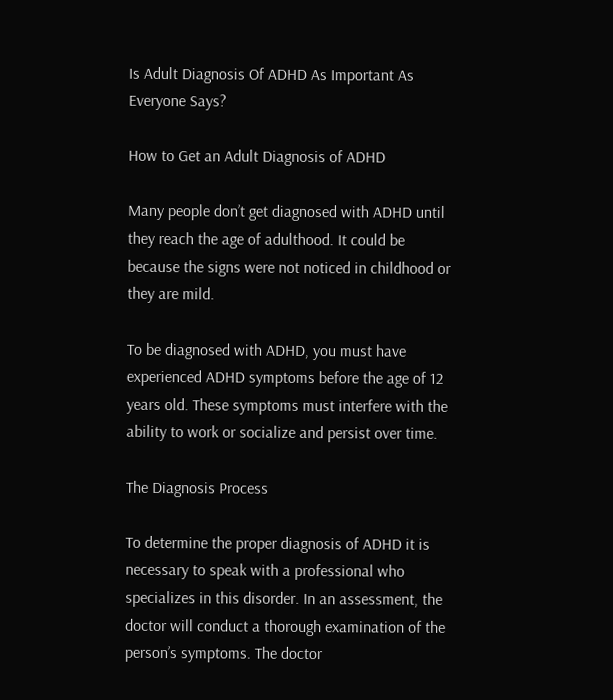Is Adult Diagnosis Of ADHD As Important As Everyone Says?

How to Get an Adult Diagnosis of ADHD

Many people don’t get diagnosed with ADHD until they reach the age of adulthood. It could be because the signs were not noticed in childhood or they are mild.

To be diagnosed with ADHD, you must have experienced ADHD symptoms before the age of 12 years old. These symptoms must interfere with the ability to work or socialize and persist over time.

The Diagnosis Process

To determine the proper diagnosis of ADHD it is necessary to speak with a professional who specializes in this disorder. In an assessment, the doctor will conduct a thorough examination of the person’s symptoms. The doctor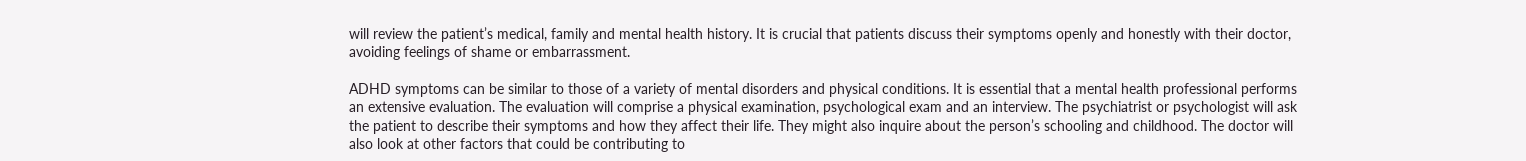will review the patient’s medical, family and mental health history. It is crucial that patients discuss their symptoms openly and honestly with their doctor, avoiding feelings of shame or embarrassment.

ADHD symptoms can be similar to those of a variety of mental disorders and physical conditions. It is essential that a mental health professional performs an extensive evaluation. The evaluation will comprise a physical examination, psychological exam and an interview. The psychiatrist or psychologist will ask the patient to describe their symptoms and how they affect their life. They might also inquire about the person’s schooling and childhood. The doctor will also look at other factors that could be contributing to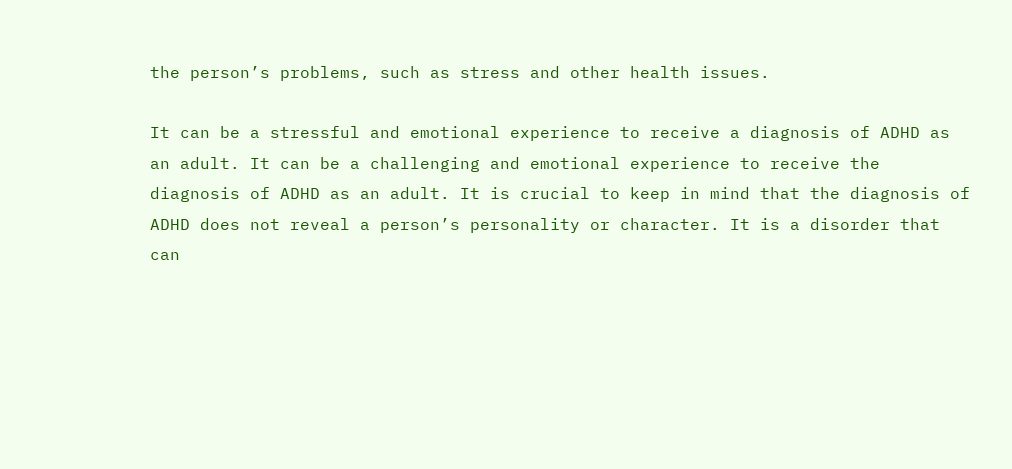the person’s problems, such as stress and other health issues.

It can be a stressful and emotional experience to receive a diagnosis of ADHD as an adult. It can be a challenging and emotional experience to receive the diagnosis of ADHD as an adult. It is crucial to keep in mind that the diagnosis of ADHD does not reveal a person’s personality or character. It is a disorder that can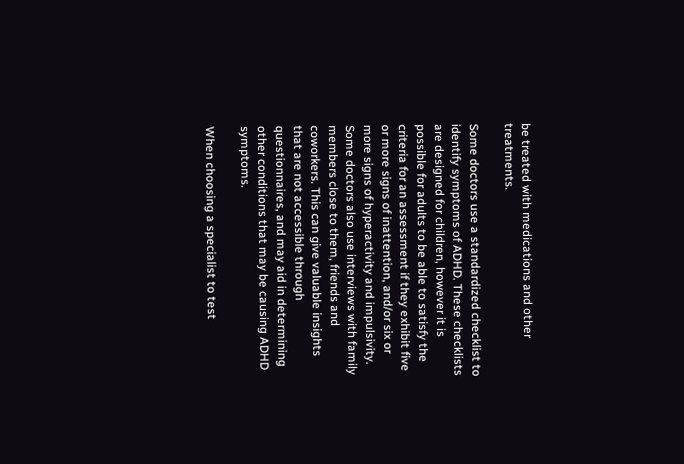be treated with medications and other treatments.

Some doctors use a standardized checklist to identify symptoms of ADHD. These checklists are designed for children, however it is possible for adults to be able to satisfy the criteria for an assessment if they exhibit five or more signs of inattention, and/or six or more signs of hyperactivity and impulsivity. Some doctors also use interviews with family members close to them, friends and coworkers. This can give valuable insights that are not accessible through questionnaires, and may aid in determining other conditions that may be causing ADHD symptoms.

When choosing a specialist to test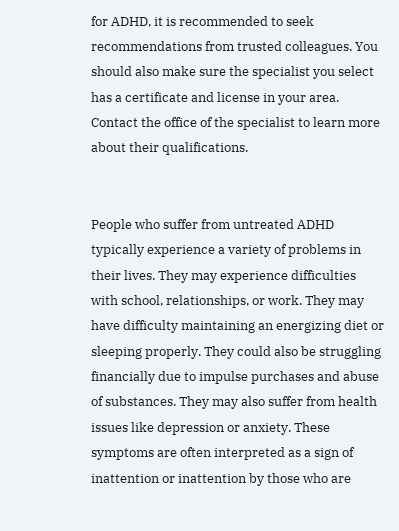for ADHD, it is recommended to seek recommendations from trusted colleagues. You should also make sure the specialist you select has a certificate and license in your area. Contact the office of the specialist to learn more about their qualifications.


People who suffer from untreated ADHD typically experience a variety of problems in their lives. They may experience difficulties with school, relationships, or work. They may have difficulty maintaining an energizing diet or sleeping properly. They could also be struggling financially due to impulse purchases and abuse of substances. They may also suffer from health issues like depression or anxiety. These symptoms are often interpreted as a sign of inattention or inattention by those who are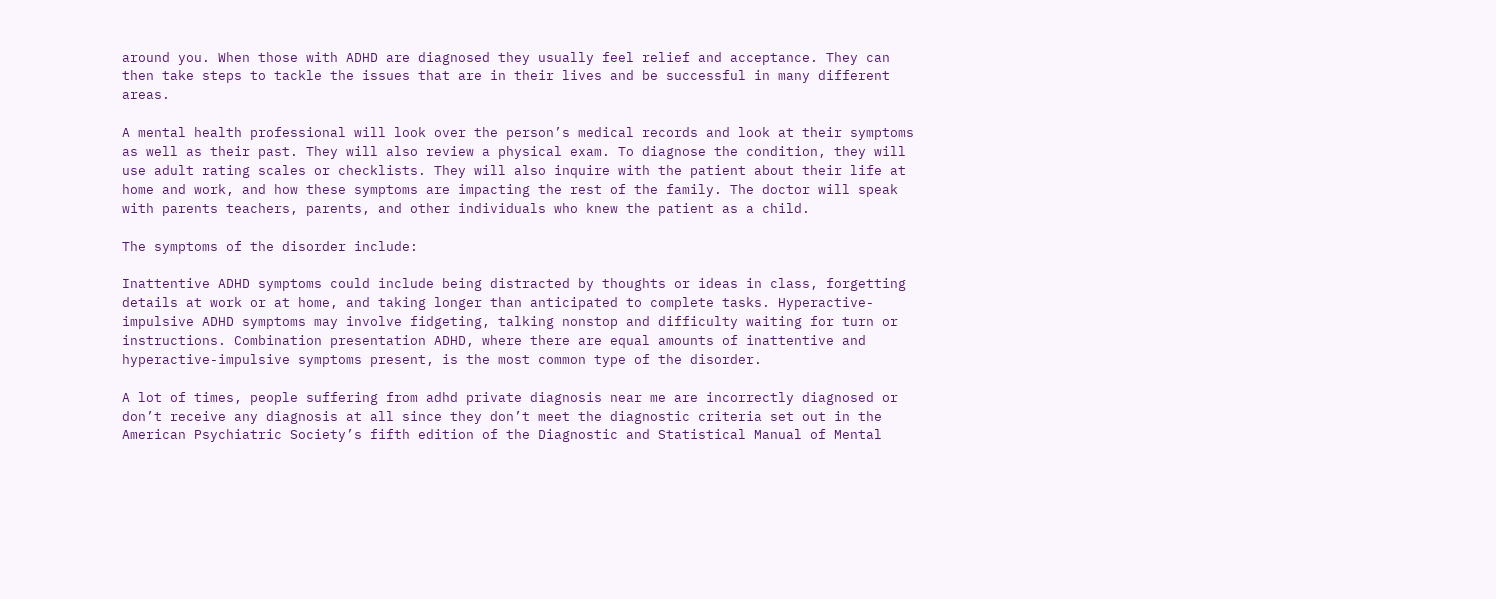around you. When those with ADHD are diagnosed they usually feel relief and acceptance. They can then take steps to tackle the issues that are in their lives and be successful in many different areas.

A mental health professional will look over the person’s medical records and look at their symptoms as well as their past. They will also review a physical exam. To diagnose the condition, they will use adult rating scales or checklists. They will also inquire with the patient about their life at home and work, and how these symptoms are impacting the rest of the family. The doctor will speak with parents teachers, parents, and other individuals who knew the patient as a child.

The symptoms of the disorder include:

Inattentive ADHD symptoms could include being distracted by thoughts or ideas in class, forgetting details at work or at home, and taking longer than anticipated to complete tasks. Hyperactive-impulsive ADHD symptoms may involve fidgeting, talking nonstop and difficulty waiting for turn or instructions. Combination presentation ADHD, where there are equal amounts of inattentive and hyperactive-impulsive symptoms present, is the most common type of the disorder.

A lot of times, people suffering from adhd private diagnosis near me are incorrectly diagnosed or don’t receive any diagnosis at all since they don’t meet the diagnostic criteria set out in the American Psychiatric Society’s fifth edition of the Diagnostic and Statistical Manual of Mental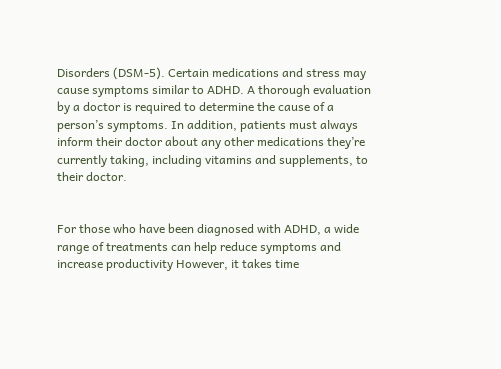Disorders (DSM-5). Certain medications and stress may cause symptoms similar to ADHD. A thorough evaluation by a doctor is required to determine the cause of a person’s symptoms. In addition, patients must always inform their doctor about any other medications they’re currently taking, including vitamins and supplements, to their doctor.


For those who have been diagnosed with ADHD, a wide range of treatments can help reduce symptoms and increase productivity However, it takes time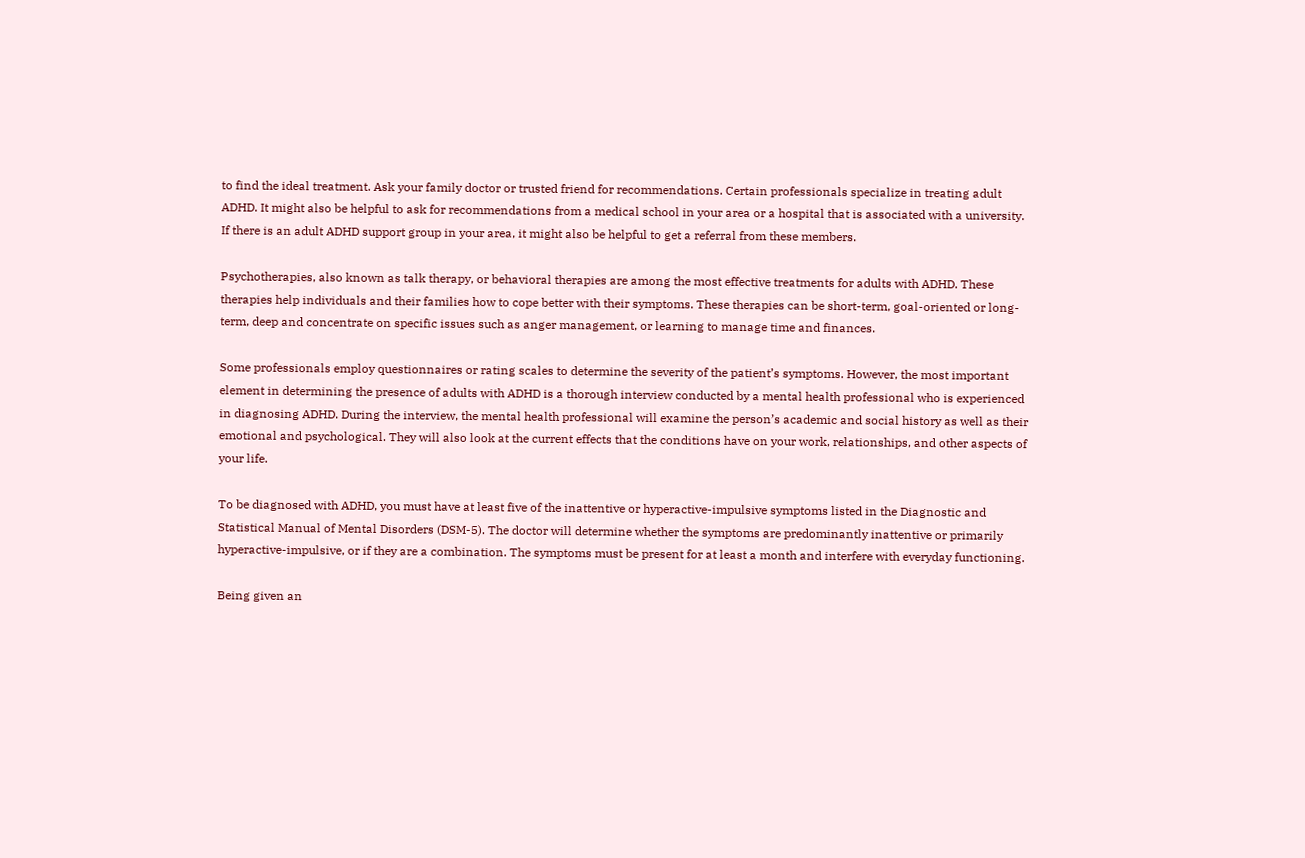to find the ideal treatment. Ask your family doctor or trusted friend for recommendations. Certain professionals specialize in treating adult ADHD. It might also be helpful to ask for recommendations from a medical school in your area or a hospital that is associated with a university. If there is an adult ADHD support group in your area, it might also be helpful to get a referral from these members.

Psychotherapies, also known as talk therapy, or behavioral therapies are among the most effective treatments for adults with ADHD. These therapies help individuals and their families how to cope better with their symptoms. These therapies can be short-term, goal-oriented or long-term, deep and concentrate on specific issues such as anger management, or learning to manage time and finances.

Some professionals employ questionnaires or rating scales to determine the severity of the patient’s symptoms. However, the most important element in determining the presence of adults with ADHD is a thorough interview conducted by a mental health professional who is experienced in diagnosing ADHD. During the interview, the mental health professional will examine the person’s academic and social history as well as their emotional and psychological. They will also look at the current effects that the conditions have on your work, relationships, and other aspects of your life.

To be diagnosed with ADHD, you must have at least five of the inattentive or hyperactive-impulsive symptoms listed in the Diagnostic and Statistical Manual of Mental Disorders (DSM-5). The doctor will determine whether the symptoms are predominantly inattentive or primarily hyperactive-impulsive, or if they are a combination. The symptoms must be present for at least a month and interfere with everyday functioning.

Being given an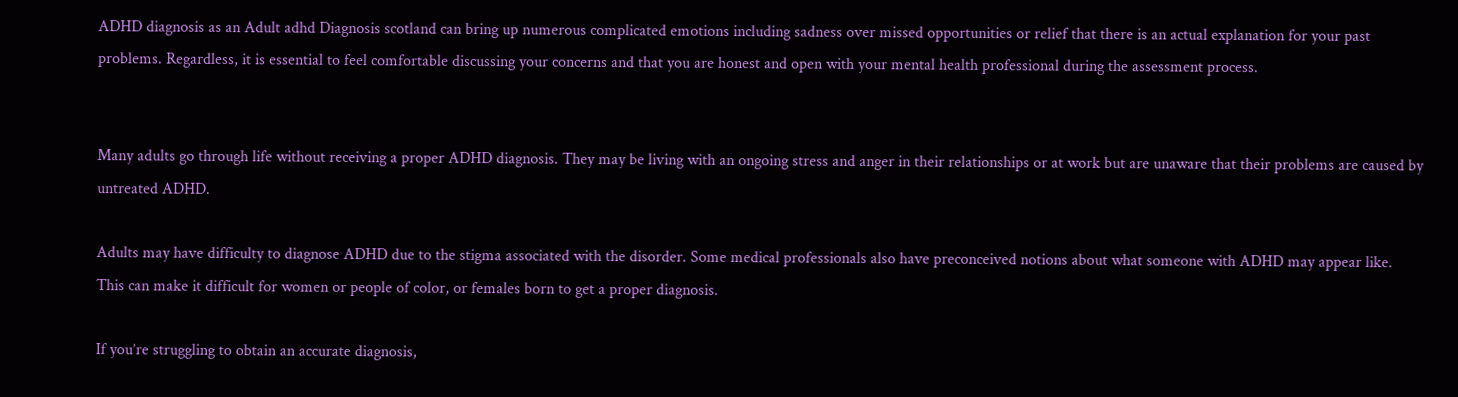ADHD diagnosis as an Adult adhd Diagnosis scotland can bring up numerous complicated emotions including sadness over missed opportunities or relief that there is an actual explanation for your past problems. Regardless, it is essential to feel comfortable discussing your concerns and that you are honest and open with your mental health professional during the assessment process.


Many adults go through life without receiving a proper ADHD diagnosis. They may be living with an ongoing stress and anger in their relationships or at work but are unaware that their problems are caused by untreated ADHD.

Adults may have difficulty to diagnose ADHD due to the stigma associated with the disorder. Some medical professionals also have preconceived notions about what someone with ADHD may appear like. This can make it difficult for women or people of color, or females born to get a proper diagnosis.

If you’re struggling to obtain an accurate diagnosis,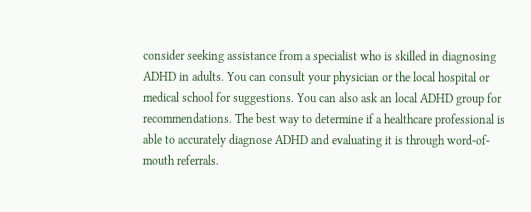consider seeking assistance from a specialist who is skilled in diagnosing ADHD in adults. You can consult your physician or the local hospital or medical school for suggestions. You can also ask an local ADHD group for recommendations. The best way to determine if a healthcare professional is able to accurately diagnose ADHD and evaluating it is through word-of-mouth referrals.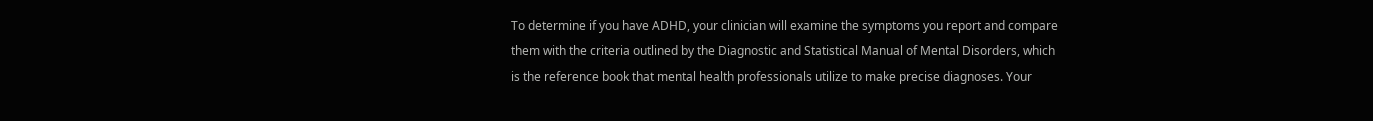To determine if you have ADHD, your clinician will examine the symptoms you report and compare them with the criteria outlined by the Diagnostic and Statistical Manual of Mental Disorders, which is the reference book that mental health professionals utilize to make precise diagnoses. Your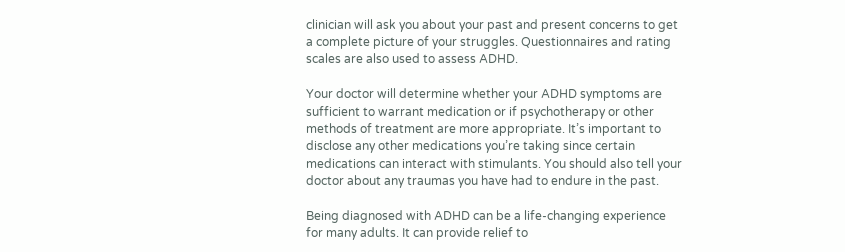clinician will ask you about your past and present concerns to get a complete picture of your struggles. Questionnaires and rating scales are also used to assess ADHD.

Your doctor will determine whether your ADHD symptoms are sufficient to warrant medication or if psychotherapy or other methods of treatment are more appropriate. It’s important to disclose any other medications you’re taking since certain medications can interact with stimulants. You should also tell your doctor about any traumas you have had to endure in the past.

Being diagnosed with ADHD can be a life-changing experience for many adults. It can provide relief to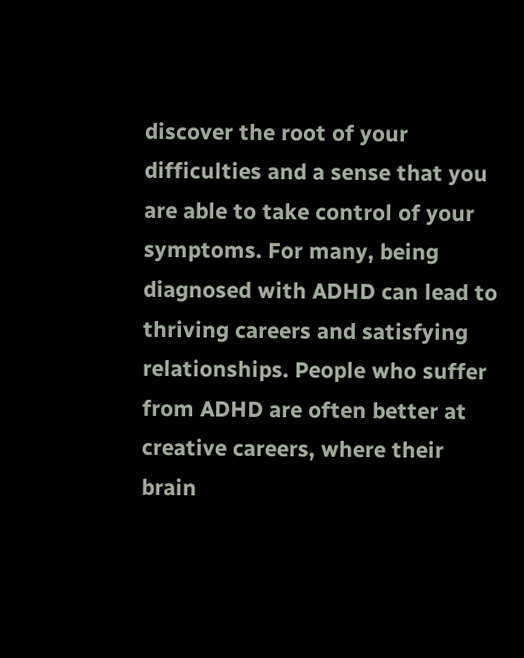discover the root of your difficulties and a sense that you are able to take control of your symptoms. For many, being diagnosed with ADHD can lead to thriving careers and satisfying relationships. People who suffer from ADHD are often better at creative careers, where their brain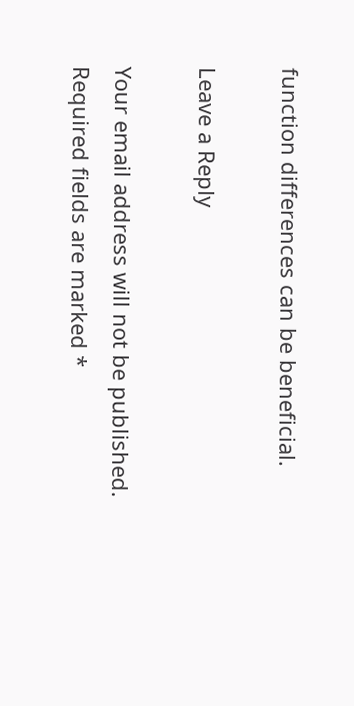function differences can be beneficial.

Leave a Reply

Your email address will not be published. Required fields are marked *